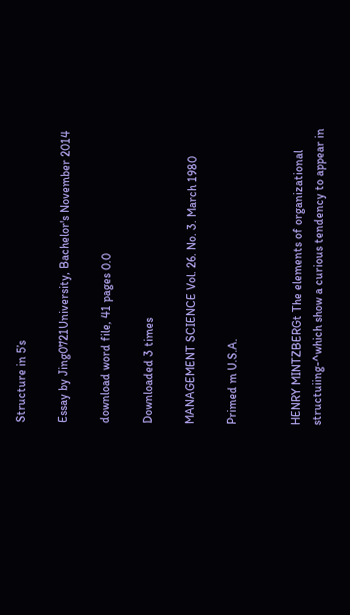Structure in 5’s

Essay by Jing0721University, Bachelor's November 2014

download word file, 41 pages 0.0

Downloaded 3 times

MANAGEMENT SCIENCE Vol. 26. No. 3. March 1980

Primed m U.S.A.


HENRY MINTZBERGt The elements of organizational structuiing-^which show a curious tendency to appear in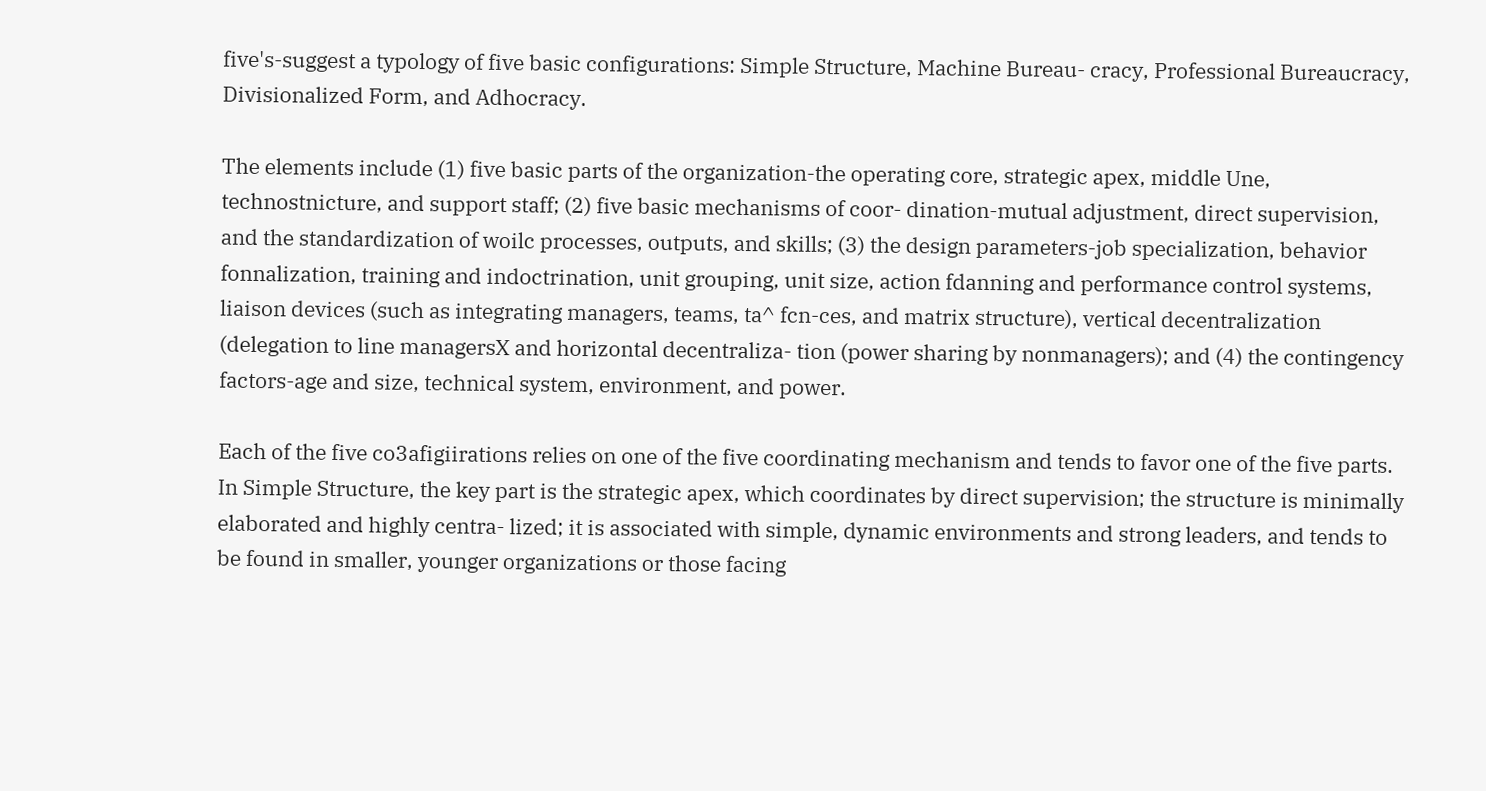five's-suggest a typology of five basic configurations: Simple Structure, Machine Bureau- cracy, Professional Bureaucracy, Divisionalized Form, and Adhocracy.

The elements include (1) five basic parts of the organization-the operating core, strategic apex, middle Une, technostnicture, and support staff; (2) five basic mechanisms of coor- dination-mutual adjustment, direct supervision, and the standardization of woilc processes, outputs, and skills; (3) the design parameters-job specialization, behavior fonnalization, training and indoctrination, unit grouping, unit size, action fdanning and performance control systems, liaison devices (such as integrating managers, teams, ta^ fcn-ces, and matrix structure), vertical decentralization (delegation to line managersX and horizontal decentraliza- tion (power sharing by nonmanagers); and (4) the contingency factors-age and size, technical system, environment, and power.

Each of the five co3afigiirations relies on one of the five coordinating mechanism and tends to favor one of the five parts. In Simple Structure, the key part is the strategic apex, which coordinates by direct supervision; the structure is minimally elaborated and highly centra- lized; it is associated with simple, dynamic environments and strong leaders, and tends to be found in smaller, younger organizations or those facing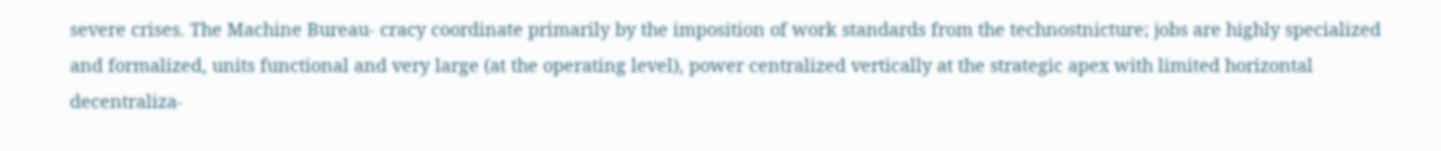severe crises. The Machine Bureau- cracy coordinate primarily by the imposition of work standards from the technostnicture; jobs are highly specialized and formalized, units functional and very large (at the operating level), power centralized vertically at the strategic apex with limited horizontal decentraliza-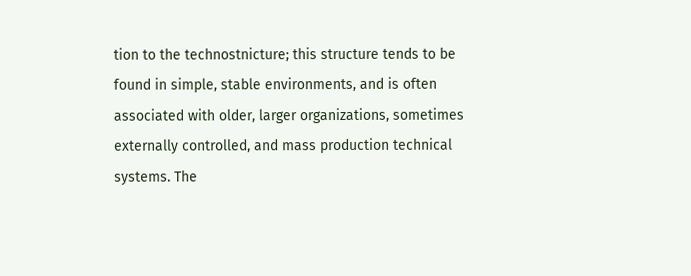tion to the technostnicture; this structure tends to be found in simple, stable environments, and is often associated with older, larger organizations, sometimes externally controlled, and mass production technical systems. The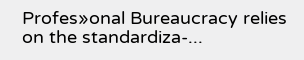Profes»onal Bureaucracy relies on the standardiza-...